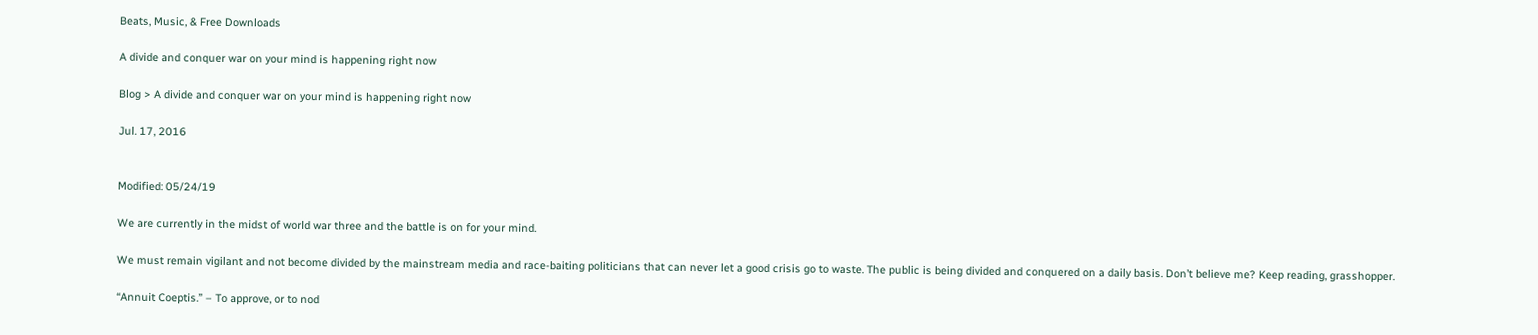Beats, Music, & Free Downloads

A divide and conquer war on your mind is happening right now

Blog > A divide and conquer war on your mind is happening right now

Jul. 17, 2016


Modified: 05/24/19

We are currently in the midst of world war three and the battle is on for your mind.

We must remain vigilant and not become divided by the mainstream media and race-baiting politicians that can never let a good crisis go to waste. The public is being divided and conquered on a daily basis. Don’t believe me? Keep reading, grasshopper.

“Annuit Coeptis.” – To approve, or to nod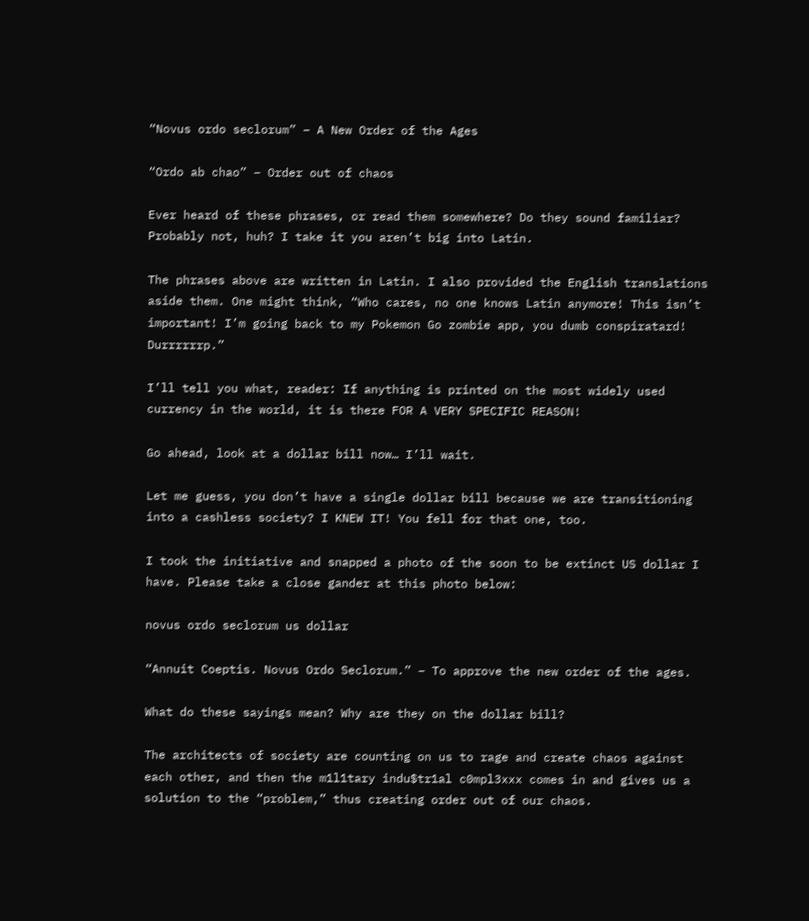“Novus ordo seclorum” – A New Order of the Ages

“Ordo ab chao” – Order out of chaos

Ever heard of these phrases, or read them somewhere? Do they sound familiar? Probably not, huh? I take it you aren’t big into Latin.

The phrases above are written in Latin. I also provided the English translations aside them. One might think, “Who cares, no one knows Latin anymore! This isn’t important! I’m going back to my Pokemon Go zombie app, you dumb conspiratard! Durrrrrrp.”

I’ll tell you what, reader: If anything is printed on the most widely used currency in the world, it is there FOR A VERY SPECIFIC REASON!

Go ahead, look at a dollar bill now… I’ll wait.

Let me guess, you don’t have a single dollar bill because we are transitioning into a cashless society? I KNEW IT! You fell for that one, too.

I took the initiative and snapped a photo of the soon to be extinct US dollar I have. Please take a close gander at this photo below:

novus ordo seclorum us dollar

“Annuit Coeptis. Novus Ordo Seclorum.” – To approve the new order of the ages.

What do these sayings mean? Why are they on the dollar bill?

The architects of society are counting on us to rage and create chaos against each other, and then the m1l1tary indu$tr1al c0mpl3xxx comes in and gives us a solution to the “problem,” thus creating order out of our chaos.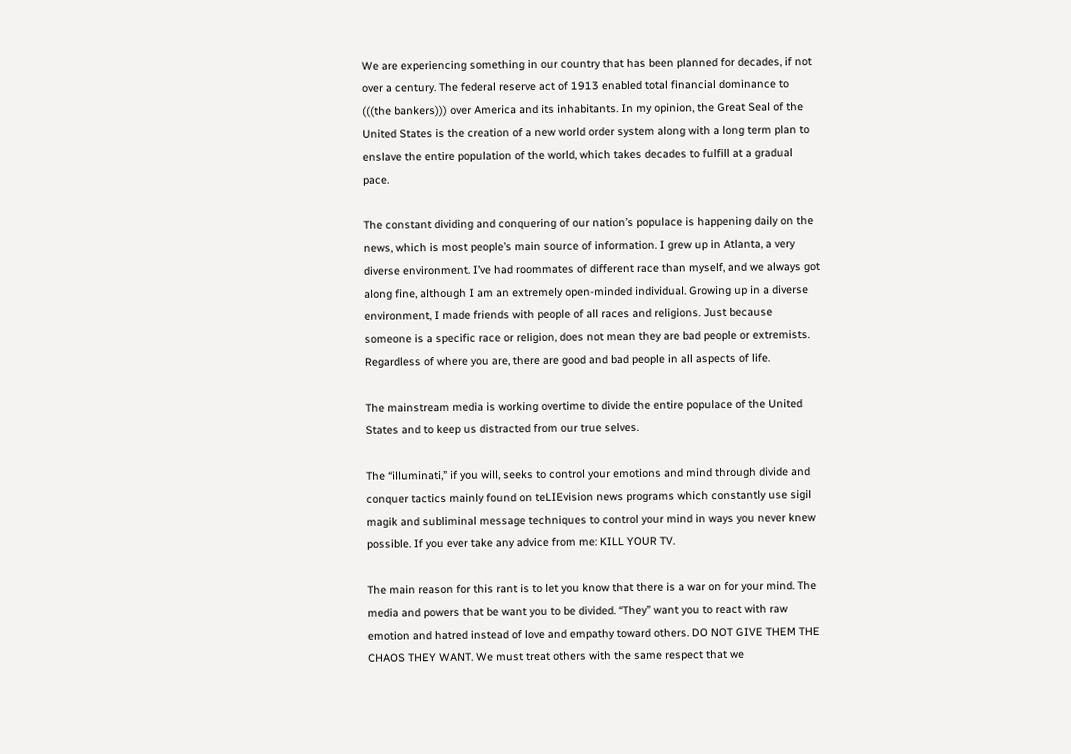We are experiencing something in our country that has been planned for decades, if not over a century. The federal reserve act of 1913 enabled total financial dominance to (((the bankers))) over America and its inhabitants. In my opinion, the Great Seal of the United States is the creation of a new world order system along with a long term plan to enslave the entire population of the world, which takes decades to fulfill at a gradual pace.

The constant dividing and conquering of our nation’s populace is happening daily on the news, which is most people’s main source of information. I grew up in Atlanta, a very diverse environment. I’ve had roommates of different race than myself, and we always got along fine, although I am an extremely open-minded individual. Growing up in a diverse environment, I made friends with people of all races and religions. Just because someone is a specific race or religion, does not mean they are bad people or extremists. Regardless of where you are, there are good and bad people in all aspects of life.

The mainstream media is working overtime to divide the entire populace of the United States and to keep us distracted from our true selves.

The “illuminati,” if you will, seeks to control your emotions and mind through divide and conquer tactics mainly found on teLIEvision news programs which constantly use sigil magik and subliminal message techniques to control your mind in ways you never knew possible. If you ever take any advice from me: KILL YOUR TV.

The main reason for this rant is to let you know that there is a war on for your mind. The media and powers that be want you to be divided. “They” want you to react with raw emotion and hatred instead of love and empathy toward others. DO NOT GIVE THEM THE CHAOS THEY WANT. We must treat others with the same respect that we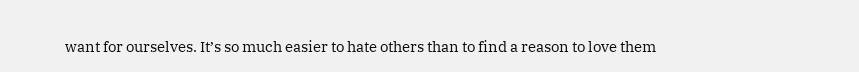want for ourselves. It’s so much easier to hate others than to find a reason to love them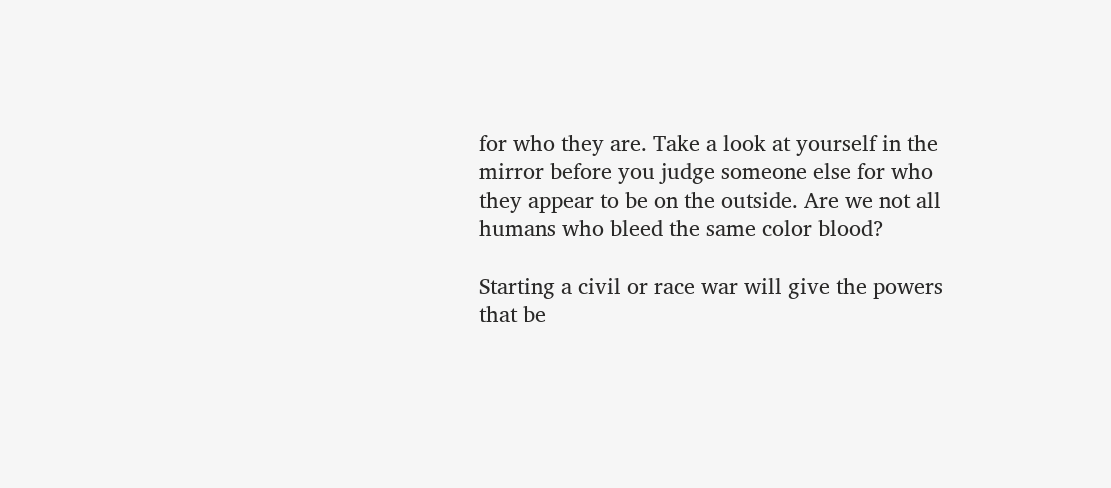for who they are. Take a look at yourself in the mirror before you judge someone else for who they appear to be on the outside. Are we not all humans who bleed the same color blood?

Starting a civil or race war will give the powers that be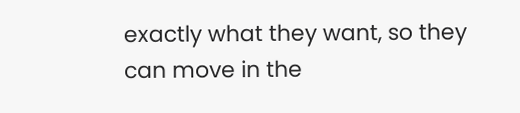exactly what they want, so they can move in the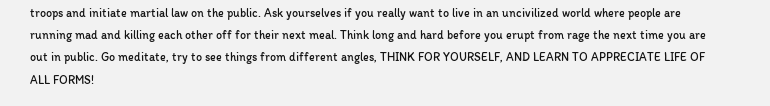troops and initiate martial law on the public. Ask yourselves if you really want to live in an uncivilized world where people are running mad and killing each other off for their next meal. Think long and hard before you erupt from rage the next time you are out in public. Go meditate, try to see things from different angles, THINK FOR YOURSELF, AND LEARN TO APPRECIATE LIFE OF ALL FORMS!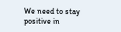We need to stay positive in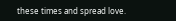these times and spread love.